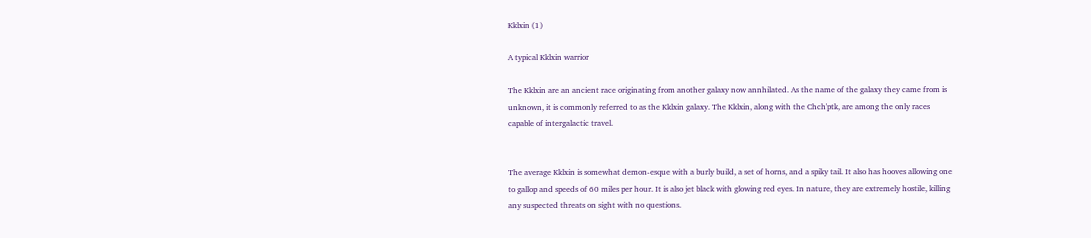Kklxin (1)

A typical Kklxin warrior

The Kklxin are an ancient race originating from another galaxy now annhilated. As the name of the galaxy they came from is unknown, it is commonly referred to as the Kklxin galaxy. The Kklxin, along with the Chch'ptk, are among the only races capable of intergalactic travel.


The average Kklxin is somewhat demon-esque with a burly build, a set of horns, and a spiky tail. It also has hooves allowing one to gallop and speeds of 60 miles per hour. It is also jet black with glowing red eyes. In nature, they are extremely hostile, killing any suspected threats on sight with no questions.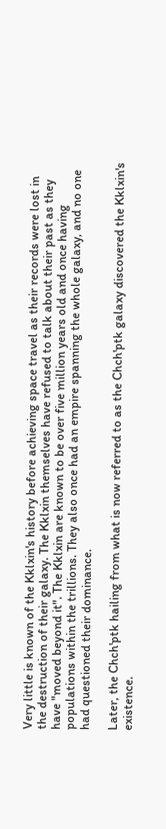Very little is known of the Kklxin's history before achieving space travel as their records were lost in the destruction of their galaxy. The Kklxin themselves have refused to talk about their past as they have "moved beyond it". The Kklxin are known to be over five million years old and once having populations within the trillions. They also once had an empire spanning the whole galaxy, and no one had questioned their dominance.

Later, the Chch'ptk hailing from what is now referred to as the Chch'ptk galaxy discovered the Kklxin's existence.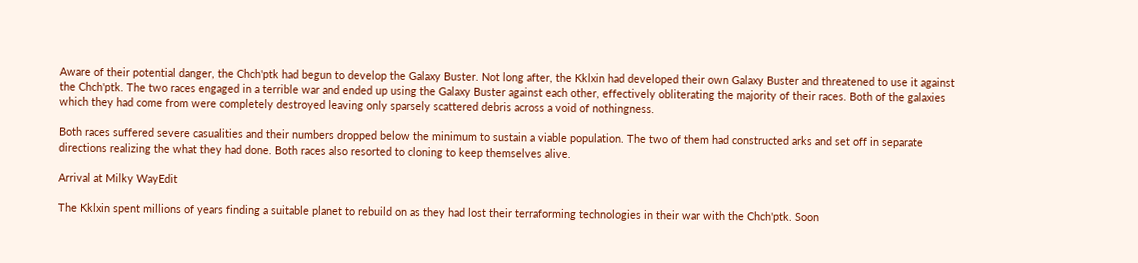Aware of their potential danger, the Chch'ptk had begun to develop the Galaxy Buster. Not long after, the Kklxin had developed their own Galaxy Buster and threatened to use it against the Chch'ptk. The two races engaged in a terrible war and ended up using the Galaxy Buster against each other, effectively obliterating the majority of their races. Both of the galaxies which they had come from were completely destroyed leaving only sparsely scattered debris across a void of nothingness.

Both races suffered severe casualities and their numbers dropped below the minimum to sustain a viable population. The two of them had constructed arks and set off in separate directions realizing the what they had done. Both races also resorted to cloning to keep themselves alive.

Arrival at Milky WayEdit

The Kklxin spent millions of years finding a suitable planet to rebuild on as they had lost their terraforming technologies in their war with the Chch'ptk. Soon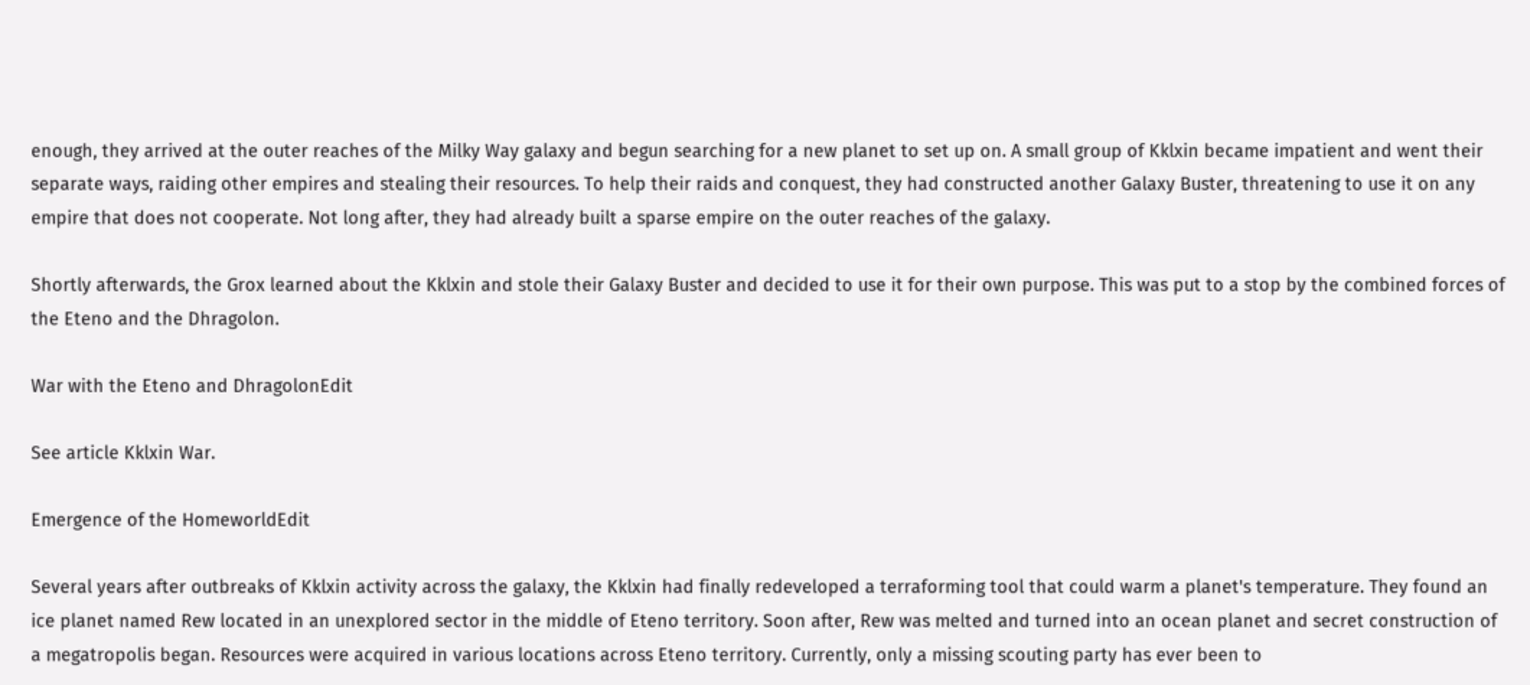enough, they arrived at the outer reaches of the Milky Way galaxy and begun searching for a new planet to set up on. A small group of Kklxin became impatient and went their separate ways, raiding other empires and stealing their resources. To help their raids and conquest, they had constructed another Galaxy Buster, threatening to use it on any empire that does not cooperate. Not long after, they had already built a sparse empire on the outer reaches of the galaxy.

Shortly afterwards, the Grox learned about the Kklxin and stole their Galaxy Buster and decided to use it for their own purpose. This was put to a stop by the combined forces of the Eteno and the Dhragolon.

War with the Eteno and DhragolonEdit

See article Kklxin War.

Emergence of the HomeworldEdit

Several years after outbreaks of Kklxin activity across the galaxy, the Kklxin had finally redeveloped a terraforming tool that could warm a planet's temperature. They found an ice planet named Rew located in an unexplored sector in the middle of Eteno territory. Soon after, Rew was melted and turned into an ocean planet and secret construction of a megatropolis began. Resources were acquired in various locations across Eteno territory. Currently, only a missing scouting party has ever been to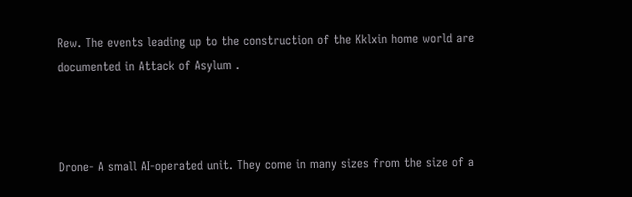Rew. The events leading up to the construction of the Kklxin home world are documented in Attack of Asylum .



Drone- A small AI-operated unit. They come in many sizes from the size of a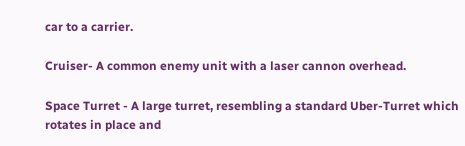car to a carrier.

Cruiser- A common enemy unit with a laser cannon overhead.

Space Turret - A large turret, resembling a standard Uber-Turret which rotates in place and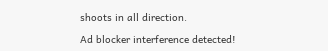shoots in all direction.

Ad blocker interference detected!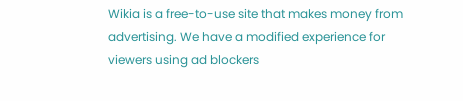Wikia is a free-to-use site that makes money from advertising. We have a modified experience for viewers using ad blockers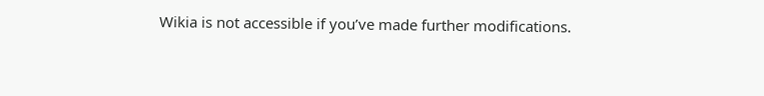Wikia is not accessible if you’ve made further modifications.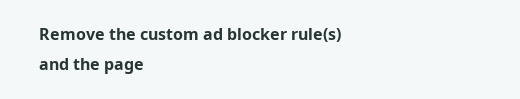Remove the custom ad blocker rule(s) and the page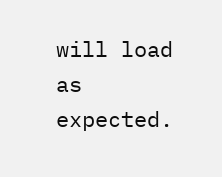will load as expected.